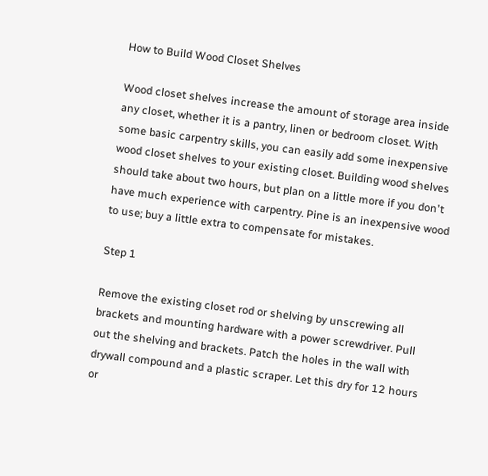How to Build Wood Closet Shelves

Wood closet shelves increase the amount of storage area inside any closet, whether it is a pantry, linen or bedroom closet. With some basic carpentry skills, you can easily add some inexpensive wood closet shelves to your existing closet. Building wood shelves should take about two hours, but plan on a little more if you don't have much experience with carpentry. Pine is an inexpensive wood to use; buy a little extra to compensate for mistakes.

Step 1

Remove the existing closet rod or shelving by unscrewing all brackets and mounting hardware with a power screwdriver. Pull out the shelving and brackets. Patch the holes in the wall with drywall compound and a plastic scraper. Let this dry for 12 hours or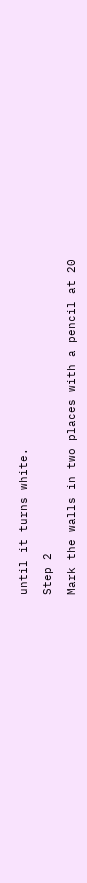until it turns white.

Step 2

Mark the walls in two places with a pencil at 20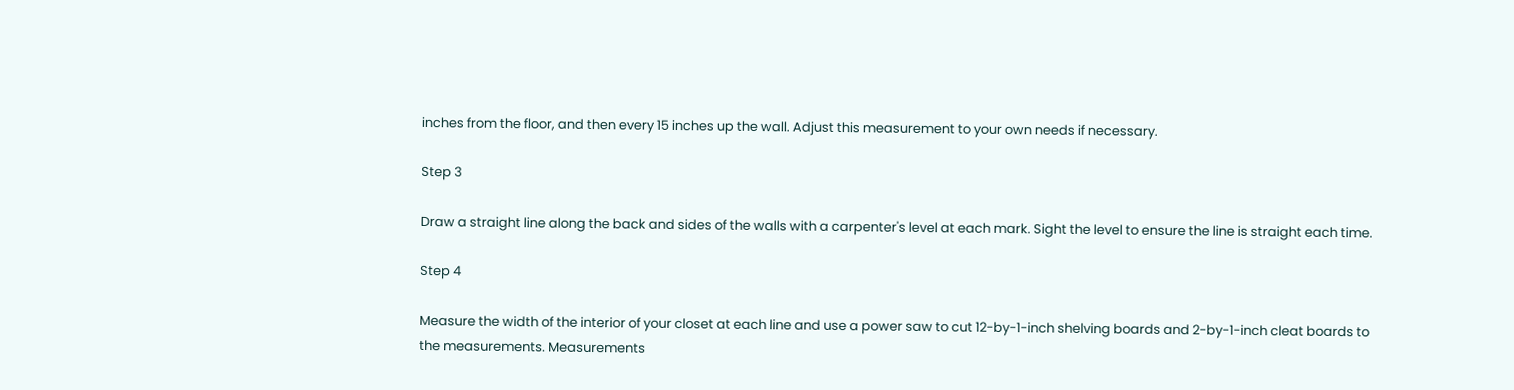inches from the floor, and then every 15 inches up the wall. Adjust this measurement to your own needs if necessary.

Step 3

Draw a straight line along the back and sides of the walls with a carpenter's level at each mark. Sight the level to ensure the line is straight each time.

Step 4

Measure the width of the interior of your closet at each line and use a power saw to cut 12-by-1-inch shelving boards and 2-by-1-inch cleat boards to the measurements. Measurements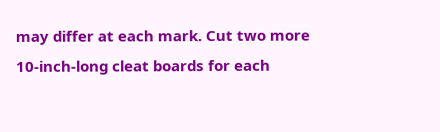may differ at each mark. Cut two more 10-inch-long cleat boards for each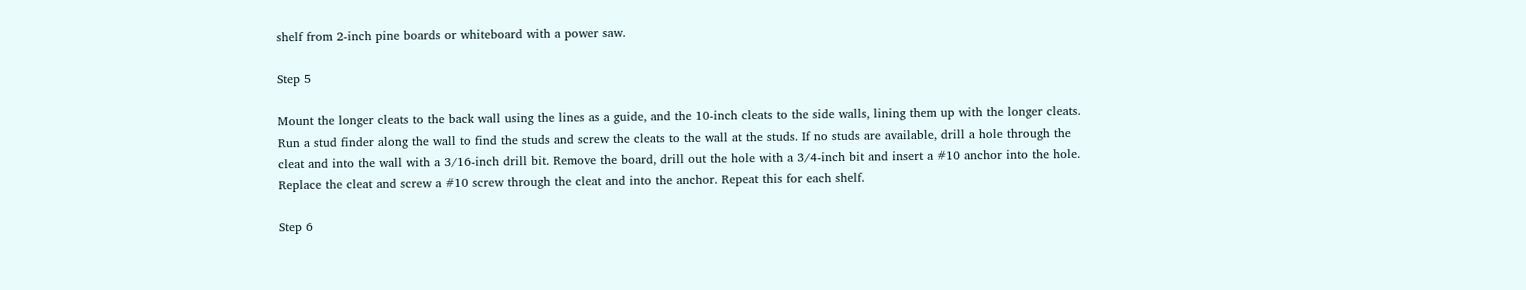shelf from 2-inch pine boards or whiteboard with a power saw.

Step 5

Mount the longer cleats to the back wall using the lines as a guide, and the 10-inch cleats to the side walls, lining them up with the longer cleats. Run a stud finder along the wall to find the studs and screw the cleats to the wall at the studs. If no studs are available, drill a hole through the cleat and into the wall with a 3/16-inch drill bit. Remove the board, drill out the hole with a 3/4-inch bit and insert a #10 anchor into the hole. Replace the cleat and screw a #10 screw through the cleat and into the anchor. Repeat this for each shelf.

Step 6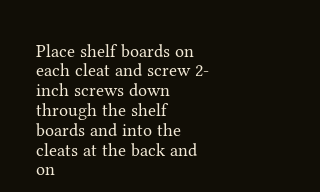Place shelf boards on each cleat and screw 2-inch screws down through the shelf boards and into the cleats at the back and on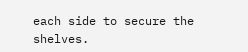each side to secure the shelves.